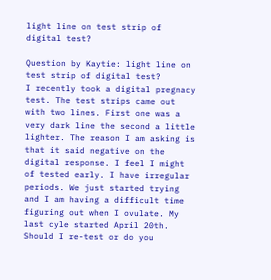light line on test strip of digital test?

Question by Kaytie: light line on test strip of digital test?
I recently took a digital pregnacy test. The test strips came out with two lines. First one was a very dark line the second a little lighter. The reason I am asking is that it said negative on the digital response. I feel I might of tested early. I have irregular periods. We just started trying and I am having a difficult time figuring out when I ovulate. My last cyle started April 20th. Should I re-test or do you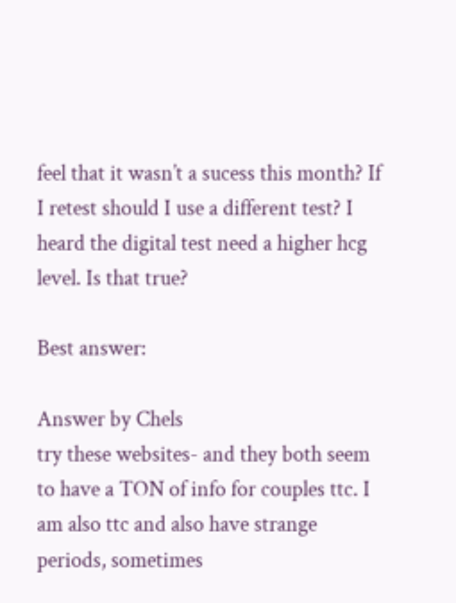feel that it wasn’t a sucess this month? If I retest should I use a different test? I heard the digital test need a higher hcg level. Is that true?

Best answer:

Answer by Chels
try these websites- and they both seem to have a TON of info for couples ttc. I am also ttc and also have strange periods, sometimes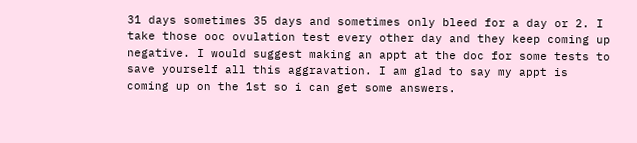31 days sometimes 35 days and sometimes only bleed for a day or 2. I take those ooc ovulation test every other day and they keep coming up negative. I would suggest making an appt at the doc for some tests to save yourself all this aggravation. I am glad to say my appt is coming up on the 1st so i can get some answers.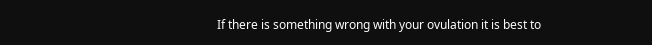If there is something wrong with your ovulation it is best to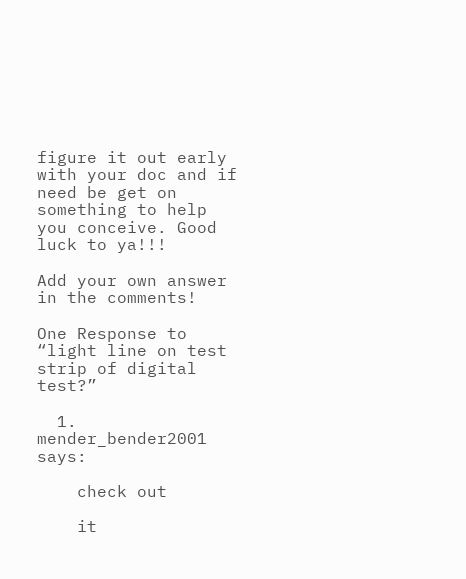figure it out early with your doc and if need be get on something to help you conceive. Good luck to ya!!!

Add your own answer in the comments!

One Response to “light line on test strip of digital test?”

  1. mender_bender2001 says:

    check out

    it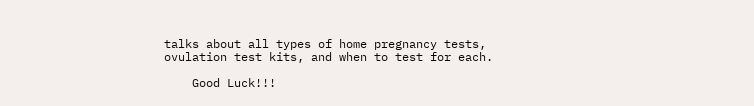talks about all types of home pregnancy tests, ovulation test kits, and when to test for each.

    Good Luck!!!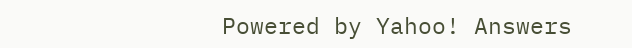Powered by Yahoo! Answers